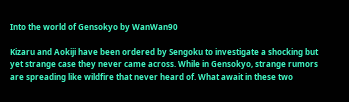Into the world of Gensokyo by WanWan90

Kizaru and Aokiji have been ordered by Sengoku to investigate a shocking but yet strange case they never came across. While in Gensokyo, strange rumors are spreading like wildfire that never heard of. What await in these two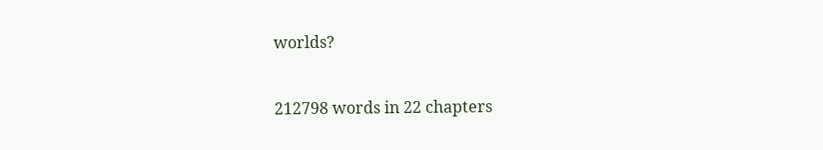worlds?

212798 words in 22 chapters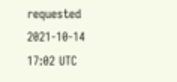requested 2021-10-14 17:02 UTC